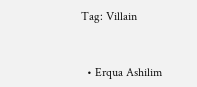Tag: Villain


  • Erqua Ashilim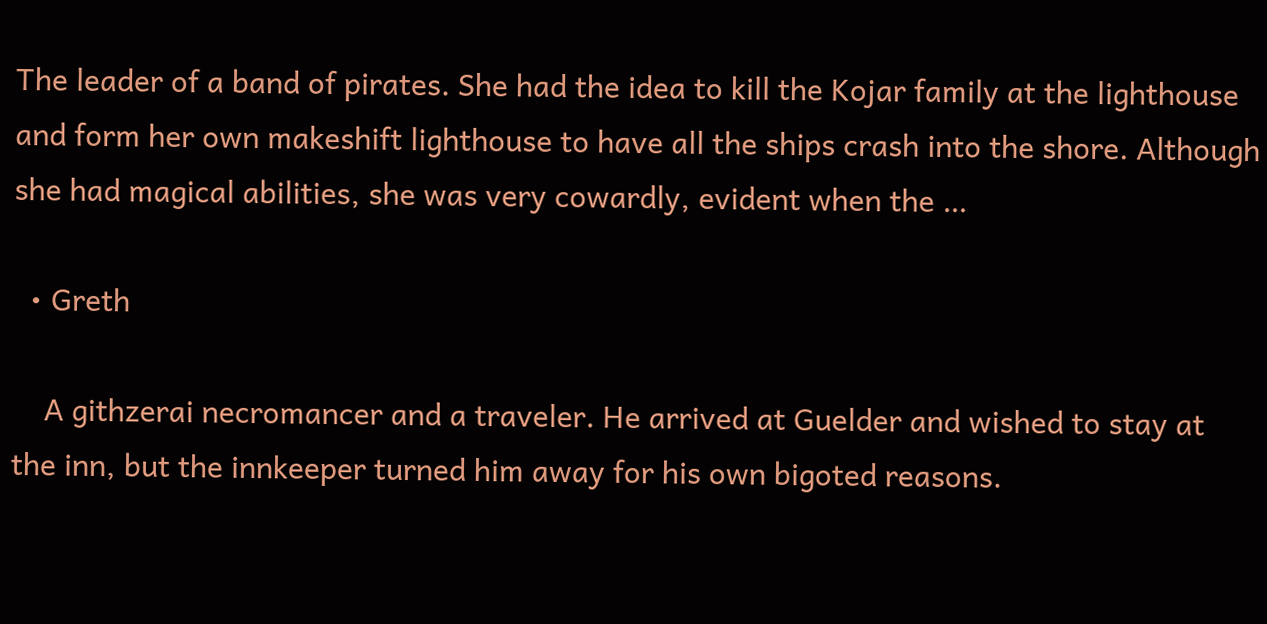The leader of a band of pirates. She had the idea to kill the Kojar family at the lighthouse and form her own makeshift lighthouse to have all the ships crash into the shore. Although she had magical abilities, she was very cowardly, evident when the …

  • Greth

    A githzerai necromancer and a traveler. He arrived at Guelder and wished to stay at the inn, but the innkeeper turned him away for his own bigoted reasons.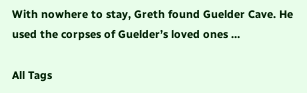With nowhere to stay, Greth found Guelder Cave. He used the corpses of Guelder’s loved ones …

All Tags